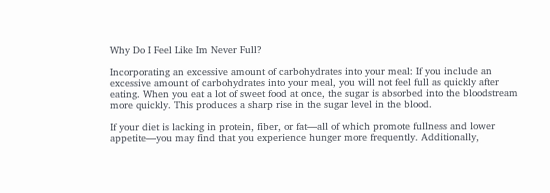Why Do I Feel Like Im Never Full?

Incorporating an excessive amount of carbohydrates into your meal: If you include an excessive amount of carbohydrates into your meal, you will not feel full as quickly after eating. When you eat a lot of sweet food at once, the sugar is absorbed into the bloodstream more quickly. This produces a sharp rise in the sugar level in the blood.

If your diet is lacking in protein, fiber, or fat—all of which promote fullness and lower appetite—you may find that you experience hunger more frequently. Additionally,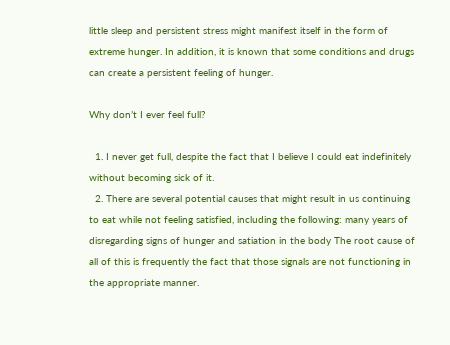little sleep and persistent stress might manifest itself in the form of extreme hunger. In addition, it is known that some conditions and drugs can create a persistent feeling of hunger.

Why don’t I ever feel full?

  1. I never get full, despite the fact that I believe I could eat indefinitely without becoming sick of it.
  2. There are several potential causes that might result in us continuing to eat while not feeling satisfied, including the following: many years of disregarding signs of hunger and satiation in the body The root cause of all of this is frequently the fact that those signals are not functioning in the appropriate manner.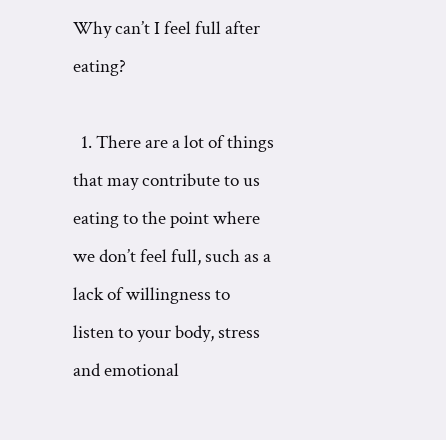Why can’t I feel full after eating?

  1. There are a lot of things that may contribute to us eating to the point where we don’t feel full, such as a lack of willingness to listen to your body, stress and emotional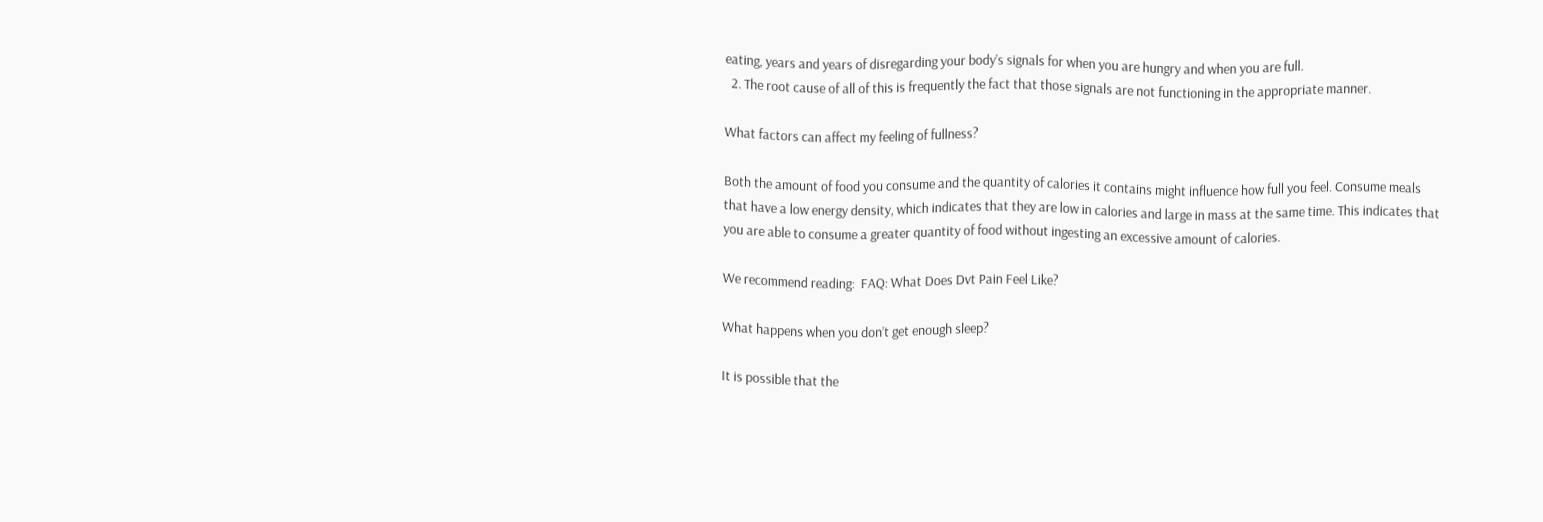eating, years and years of disregarding your body’s signals for when you are hungry and when you are full.
  2. The root cause of all of this is frequently the fact that those signals are not functioning in the appropriate manner.

What factors can affect my feeling of fullness?

Both the amount of food you consume and the quantity of calories it contains might influence how full you feel. Consume meals that have a low energy density, which indicates that they are low in calories and large in mass at the same time. This indicates that you are able to consume a greater quantity of food without ingesting an excessive amount of calories.

We recommend reading:  FAQ: What Does Dvt Pain Feel Like?

What happens when you don’t get enough sleep?

It is possible that the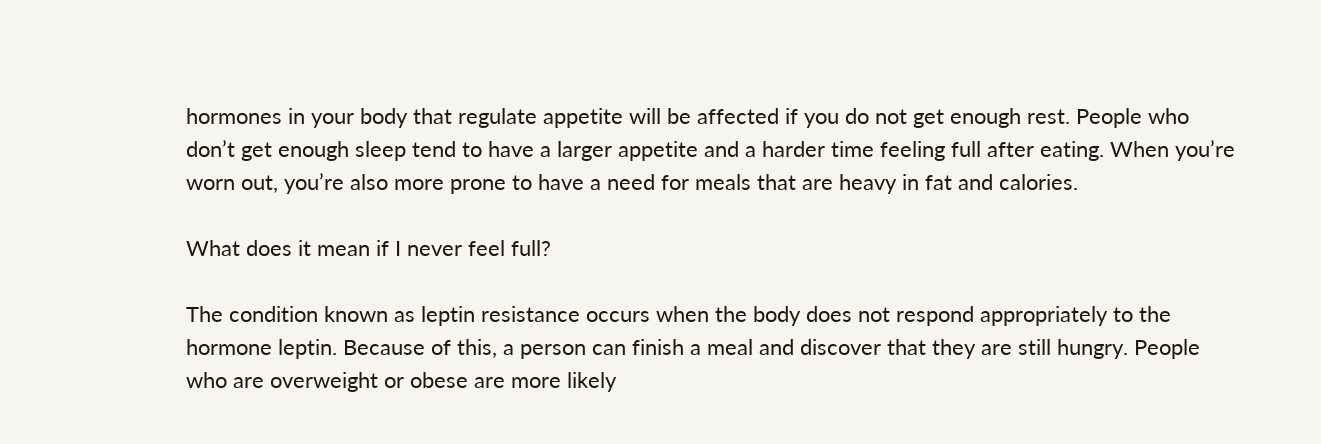hormones in your body that regulate appetite will be affected if you do not get enough rest. People who don’t get enough sleep tend to have a larger appetite and a harder time feeling full after eating. When you’re worn out, you’re also more prone to have a need for meals that are heavy in fat and calories.

What does it mean if I never feel full?

The condition known as leptin resistance occurs when the body does not respond appropriately to the hormone leptin. Because of this, a person can finish a meal and discover that they are still hungry. People who are overweight or obese are more likely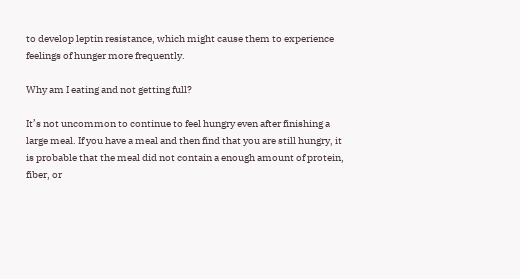to develop leptin resistance, which might cause them to experience feelings of hunger more frequently.

Why am I eating and not getting full?

It’s not uncommon to continue to feel hungry even after finishing a large meal. If you have a meal and then find that you are still hungry, it is probable that the meal did not contain a enough amount of protein, fiber, or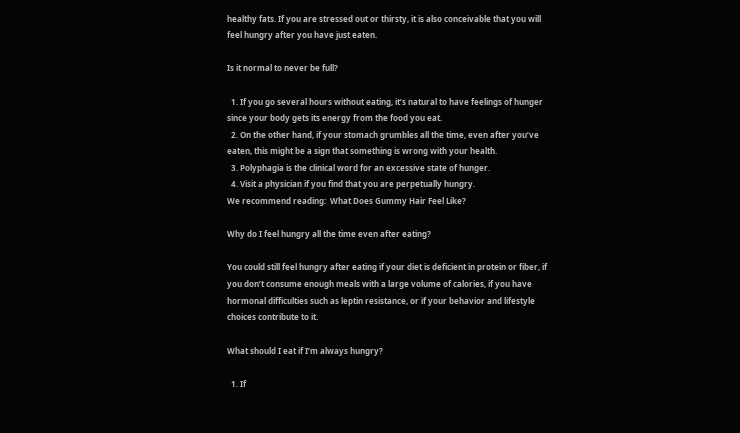healthy fats. If you are stressed out or thirsty, it is also conceivable that you will feel hungry after you have just eaten.

Is it normal to never be full?

  1. If you go several hours without eating, it’s natural to have feelings of hunger since your body gets its energy from the food you eat.
  2. On the other hand, if your stomach grumbles all the time, even after you’ve eaten, this might be a sign that something is wrong with your health.
  3. Polyphagia is the clinical word for an excessive state of hunger.
  4. Visit a physician if you find that you are perpetually hungry.
We recommend reading:  What Does Gummy Hair Feel Like?

Why do I feel hungry all the time even after eating?

You could still feel hungry after eating if your diet is deficient in protein or fiber, if you don’t consume enough meals with a large volume of calories, if you have hormonal difficulties such as leptin resistance, or if your behavior and lifestyle choices contribute to it.

What should I eat if I’m always hungry?

  1. If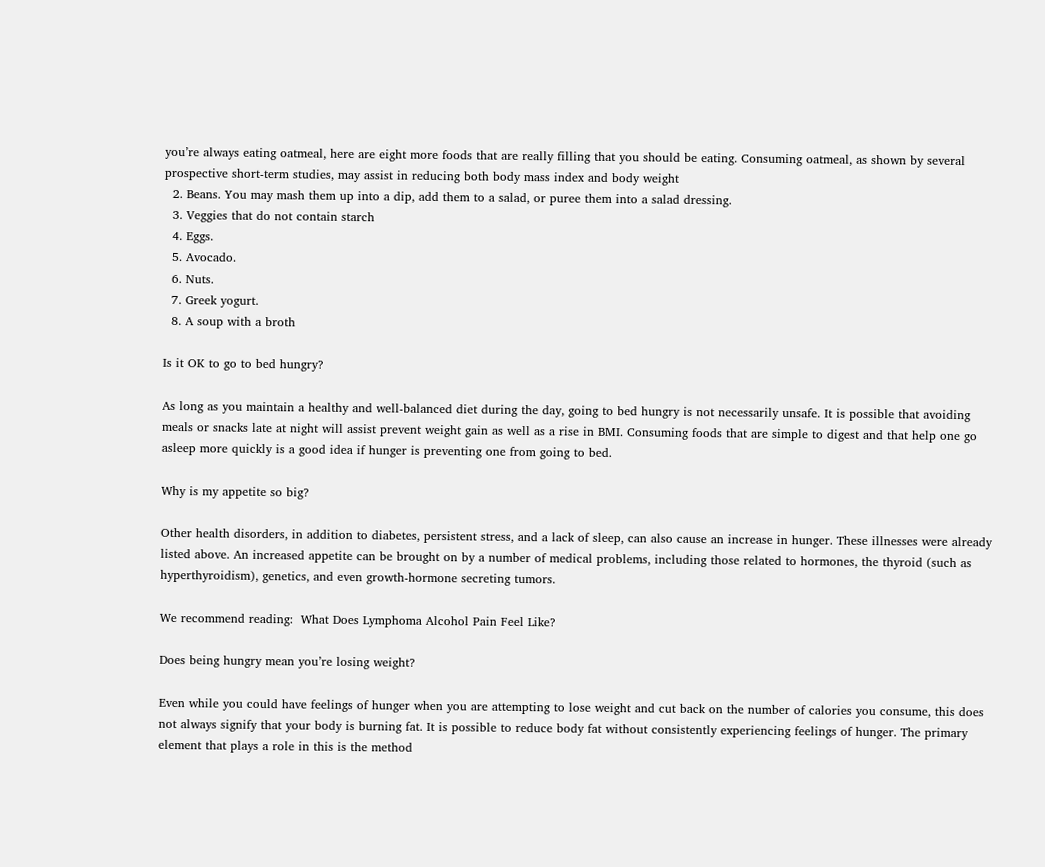you’re always eating oatmeal, here are eight more foods that are really filling that you should be eating. Consuming oatmeal, as shown by several prospective short-term studies, may assist in reducing both body mass index and body weight
  2. Beans. You may mash them up into a dip, add them to a salad, or puree them into a salad dressing.
  3. Veggies that do not contain starch
  4. Eggs.
  5. Avocado.
  6. Nuts.
  7. Greek yogurt.
  8. A soup with a broth

Is it OK to go to bed hungry?

As long as you maintain a healthy and well-balanced diet during the day, going to bed hungry is not necessarily unsafe. It is possible that avoiding meals or snacks late at night will assist prevent weight gain as well as a rise in BMI. Consuming foods that are simple to digest and that help one go asleep more quickly is a good idea if hunger is preventing one from going to bed.

Why is my appetite so big?

Other health disorders, in addition to diabetes, persistent stress, and a lack of sleep, can also cause an increase in hunger. These illnesses were already listed above. An increased appetite can be brought on by a number of medical problems, including those related to hormones, the thyroid (such as hyperthyroidism), genetics, and even growth-hormone secreting tumors.

We recommend reading:  What Does Lymphoma Alcohol Pain Feel Like?

Does being hungry mean you’re losing weight?

Even while you could have feelings of hunger when you are attempting to lose weight and cut back on the number of calories you consume, this does not always signify that your body is burning fat. It is possible to reduce body fat without consistently experiencing feelings of hunger. The primary element that plays a role in this is the method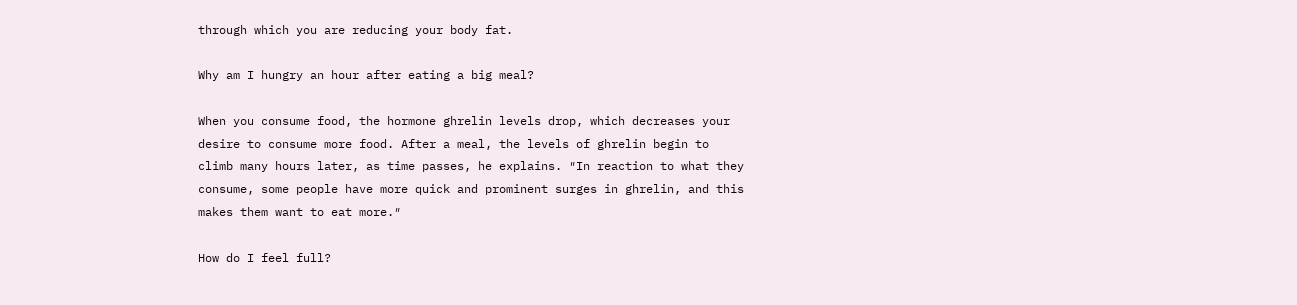through which you are reducing your body fat.

Why am I hungry an hour after eating a big meal?

When you consume food, the hormone ghrelin levels drop, which decreases your desire to consume more food. After a meal, the levels of ghrelin begin to climb many hours later, as time passes, he explains. ″In reaction to what they consume, some people have more quick and prominent surges in ghrelin, and this makes them want to eat more.″

How do I feel full?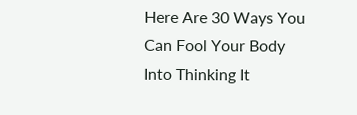Here Are 30 Ways You Can Fool Your Body Into Thinking It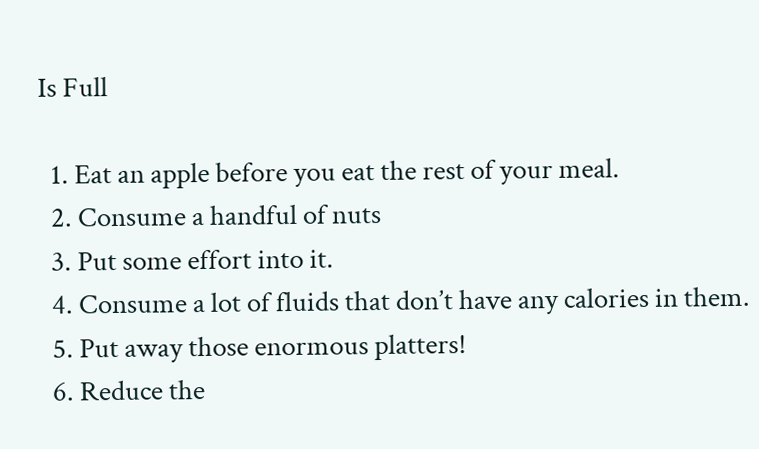Is Full

  1. Eat an apple before you eat the rest of your meal.
  2. Consume a handful of nuts
  3. Put some effort into it.
  4. Consume a lot of fluids that don’t have any calories in them.
  5. Put away those enormous platters!
  6. Reduce the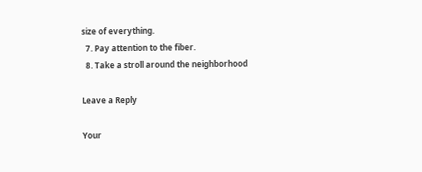size of everything.
  7. Pay attention to the fiber.
  8. Take a stroll around the neighborhood

Leave a Reply

Your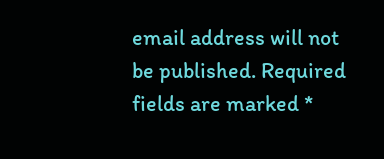email address will not be published. Required fields are marked *